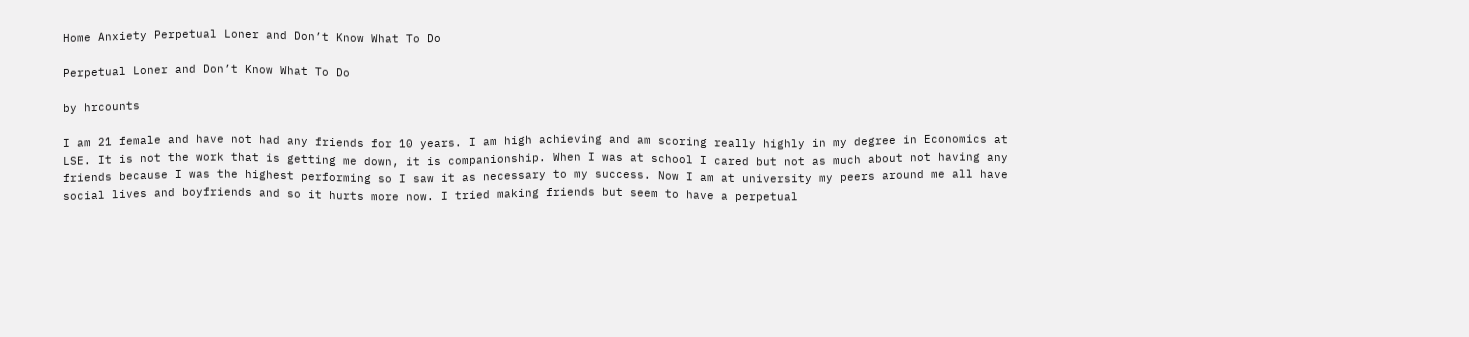Home Anxiety Perpetual Loner and Don’t Know What To Do

Perpetual Loner and Don’t Know What To Do

by hrcounts

I am 21 female and have not had any friends for 10 years. I am high achieving and am scoring really highly in my degree in Economics at LSE. It is not the work that is getting me down, it is companionship. When I was at school I cared but not as much about not having any friends because I was the highest performing so I saw it as necessary to my success. Now I am at university my peers around me all have social lives and boyfriends and so it hurts more now. I tried making friends but seem to have a perpetual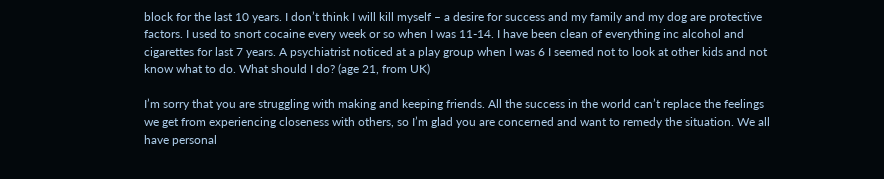block for the last 10 years. I don’t think I will kill myself – a desire for success and my family and my dog are protective factors. I used to snort cocaine every week or so when I was 11-14. I have been clean of everything inc alcohol and cigarettes for last 7 years. A psychiatrist noticed at a play group when I was 6 I seemed not to look at other kids and not know what to do. What should I do? (age 21, from UK)

I’m sorry that you are struggling with making and keeping friends. All the success in the world can’t replace the feelings we get from experiencing closeness with others, so I’m glad you are concerned and want to remedy the situation. We all have personal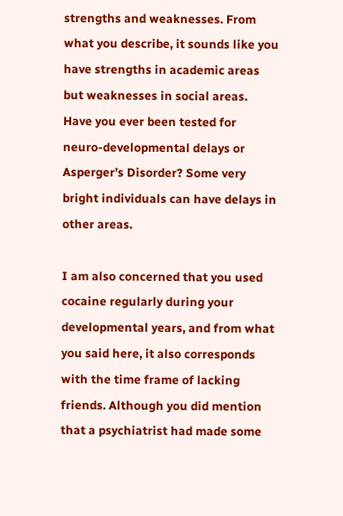strengths and weaknesses. From what you describe, it sounds like you have strengths in academic areas but weaknesses in social areas. Have you ever been tested for neuro-developmental delays or Asperger’s Disorder? Some very bright individuals can have delays in other areas.

I am also concerned that you used cocaine regularly during your developmental years, and from what you said here, it also corresponds with the time frame of lacking friends. Although you did mention that a psychiatrist had made some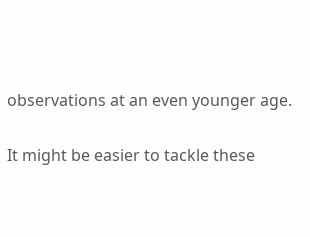observations at an even younger age.

It might be easier to tackle these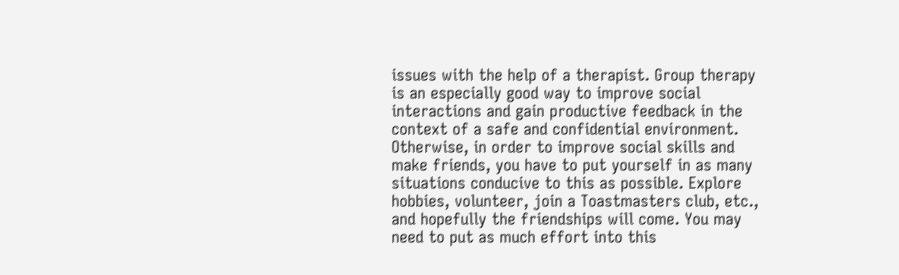issues with the help of a therapist. Group therapy is an especially good way to improve social interactions and gain productive feedback in the context of a safe and confidential environment. Otherwise, in order to improve social skills and make friends, you have to put yourself in as many situations conducive to this as possible. Explore hobbies, volunteer, join a Toastmasters club, etc., and hopefully the friendships will come. You may need to put as much effort into this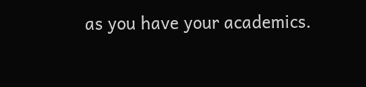as you have your academics.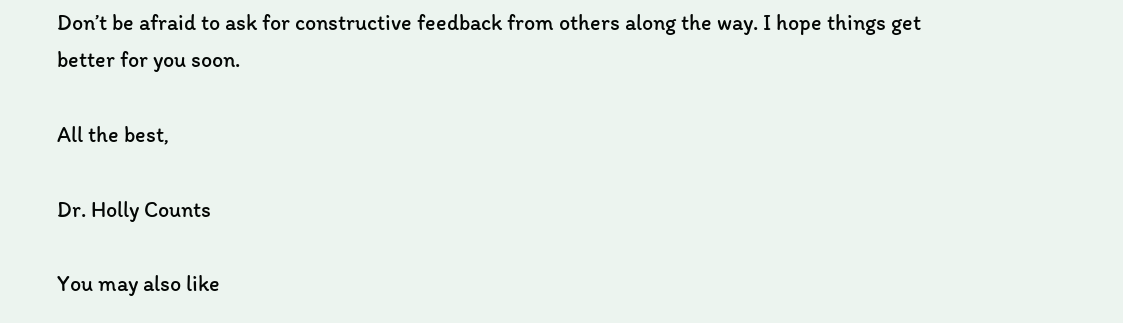Don’t be afraid to ask for constructive feedback from others along the way. I hope things get better for you soon.

All the best,

Dr. Holly Counts

You may also like